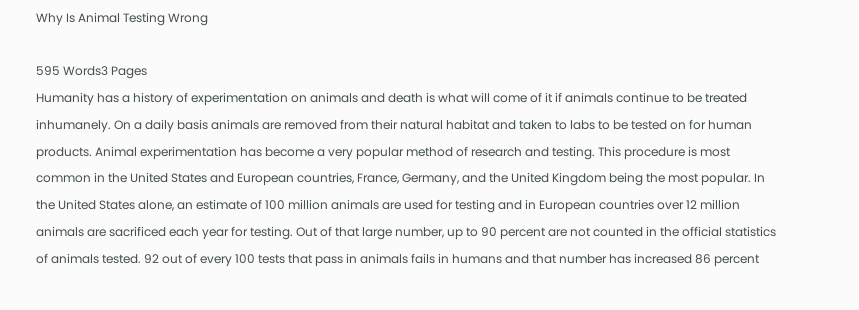Why Is Animal Testing Wrong

595 Words3 Pages
Humanity has a history of experimentation on animals and death is what will come of it if animals continue to be treated inhumanely. On a daily basis animals are removed from their natural habitat and taken to labs to be tested on for human products. Animal experimentation has become a very popular method of research and testing. This procedure is most common in the United States and European countries, France, Germany, and the United Kingdom being the most popular. In the United States alone, an estimate of 100 million animals are used for testing and in European countries over 12 million animals are sacrificed each year for testing. Out of that large number, up to 90 percent are not counted in the official statistics of animals tested. 92 out of every 100 tests that pass in animals fails in humans and that number has increased 86 percent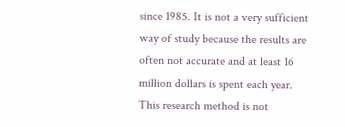since 1985. It is not a very sufficient way of study because the results are often not accurate and at least 16 million dollars is spent each year. This research method is not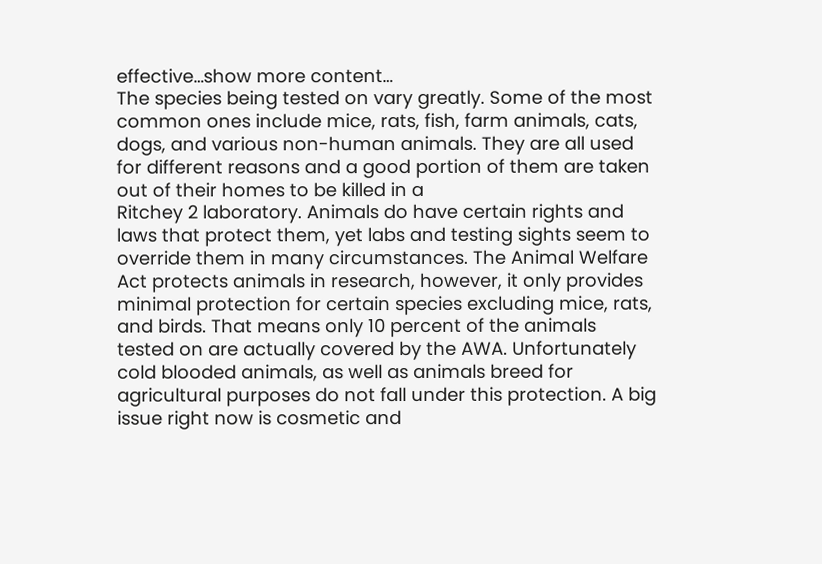effective…show more content…
The species being tested on vary greatly. Some of the most common ones include mice, rats, fish, farm animals, cats, dogs, and various non-human animals. They are all used for different reasons and a good portion of them are taken out of their homes to be killed in a
Ritchey 2 laboratory. Animals do have certain rights and laws that protect them, yet labs and testing sights seem to override them in many circumstances. The Animal Welfare Act protects animals in research, however, it only provides minimal protection for certain species excluding mice, rats, and birds. That means only 10 percent of the animals tested on are actually covered by the AWA. Unfortunately cold blooded animals, as well as animals breed for agricultural purposes do not fall under this protection. A big issue right now is cosmetic and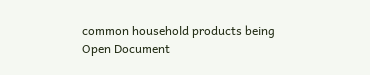common household products being
Open Document